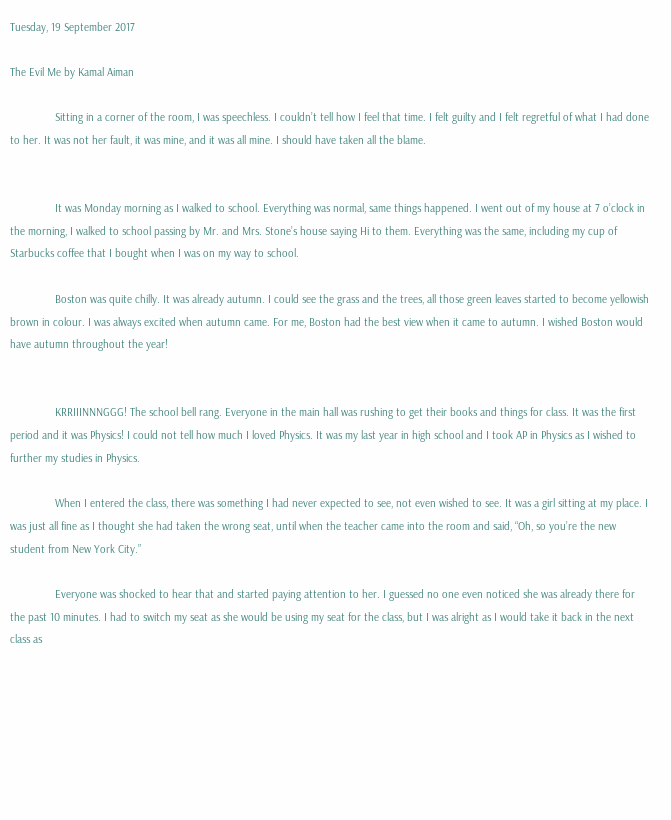Tuesday, 19 September 2017

The Evil Me by Kamal Aiman

               Sitting in a corner of the room, I was speechless. I couldn’t tell how I feel that time. I felt guilty and I felt regretful of what I had done to her. It was not her fault, it was mine, and it was all mine. I should have taken all the blame.


               It was Monday morning as I walked to school. Everything was normal, same things happened. I went out of my house at 7 o’clock in the morning, I walked to school passing by Mr. and Mrs. Stone’s house saying Hi to them. Everything was the same, including my cup of Starbucks coffee that I bought when I was on my way to school.

               Boston was quite chilly. It was already autumn. I could see the grass and the trees, all those green leaves started to become yellowish brown in colour. I was always excited when autumn came. For me, Boston had the best view when it came to autumn. I wished Boston would have autumn throughout the year!


               KRRIIINNNGGG! The school bell rang. Everyone in the main hall was rushing to get their books and things for class. It was the first period and it was Physics! I could not tell how much I loved Physics. It was my last year in high school and I took AP in Physics as I wished to further my studies in Physics.

               When I entered the class, there was something I had never expected to see, not even wished to see. It was a girl sitting at my place. I was just all fine as I thought she had taken the wrong seat, until when the teacher came into the room and said, “Oh, so you’re the new student from New York City.”

               Everyone was shocked to hear that and started paying attention to her. I guessed no one even noticed she was already there for the past 10 minutes. I had to switch my seat as she would be using my seat for the class, but I was alright as I would take it back in the next class as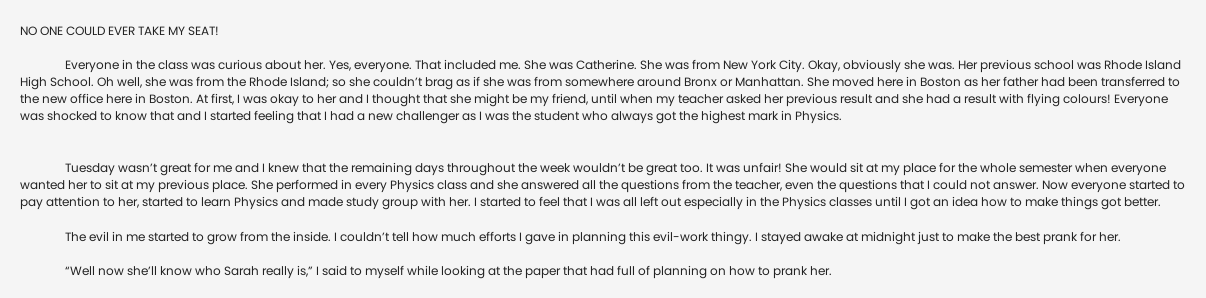NO ONE COULD EVER TAKE MY SEAT!

               Everyone in the class was curious about her. Yes, everyone. That included me. She was Catherine. She was from New York City. Okay, obviously she was. Her previous school was Rhode Island High School. Oh well, she was from the Rhode Island; so she couldn’t brag as if she was from somewhere around Bronx or Manhattan. She moved here in Boston as her father had been transferred to the new office here in Boston. At first, I was okay to her and I thought that she might be my friend, until when my teacher asked her previous result and she had a result with flying colours! Everyone was shocked to know that and I started feeling that I had a new challenger as I was the student who always got the highest mark in Physics.


               Tuesday wasn’t great for me and I knew that the remaining days throughout the week wouldn’t be great too. It was unfair! She would sit at my place for the whole semester when everyone wanted her to sit at my previous place. She performed in every Physics class and she answered all the questions from the teacher, even the questions that I could not answer. Now everyone started to pay attention to her, started to learn Physics and made study group with her. I started to feel that I was all left out especially in the Physics classes until I got an idea how to make things got better.

               The evil in me started to grow from the inside. I couldn’t tell how much efforts I gave in planning this evil-work thingy. I stayed awake at midnight just to make the best prank for her.

               “Well now she’ll know who Sarah really is,” I said to myself while looking at the paper that had full of planning on how to prank her.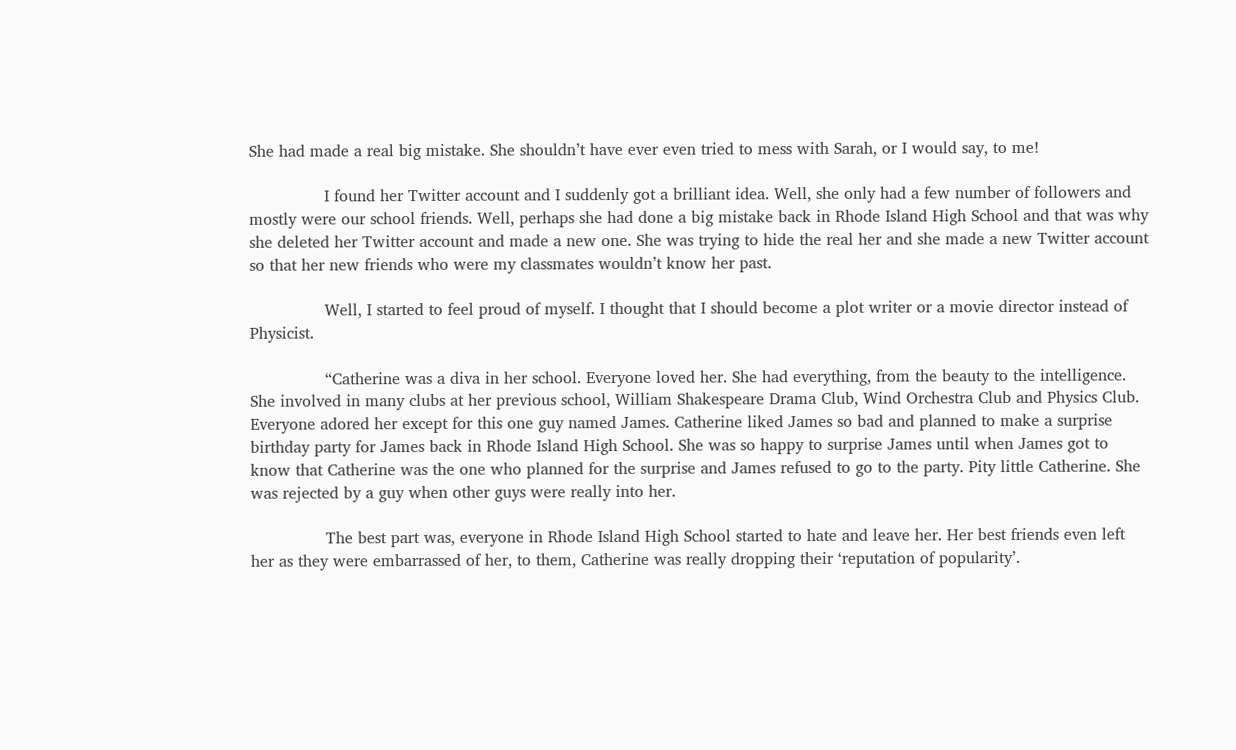She had made a real big mistake. She shouldn’t have ever even tried to mess with Sarah, or I would say, to me!

               I found her Twitter account and I suddenly got a brilliant idea. Well, she only had a few number of followers and mostly were our school friends. Well, perhaps she had done a big mistake back in Rhode Island High School and that was why she deleted her Twitter account and made a new one. She was trying to hide the real her and she made a new Twitter account so that her new friends who were my classmates wouldn’t know her past.

               Well, I started to feel proud of myself. I thought that I should become a plot writer or a movie director instead of Physicist.

               “Catherine was a diva in her school. Everyone loved her. She had everything, from the beauty to the intelligence. She involved in many clubs at her previous school, William Shakespeare Drama Club, Wind Orchestra Club and Physics Club. Everyone adored her except for this one guy named James. Catherine liked James so bad and planned to make a surprise birthday party for James back in Rhode Island High School. She was so happy to surprise James until when James got to know that Catherine was the one who planned for the surprise and James refused to go to the party. Pity little Catherine. She was rejected by a guy when other guys were really into her.

               The best part was, everyone in Rhode Island High School started to hate and leave her. Her best friends even left her as they were embarrassed of her, to them, Catherine was really dropping their ‘reputation of popularity’.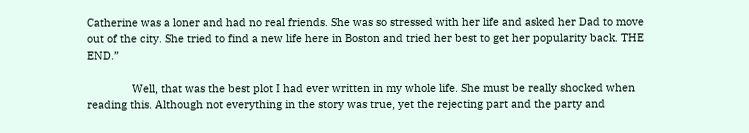Catherine was a loner and had no real friends. She was so stressed with her life and asked her Dad to move out of the city. She tried to find a new life here in Boston and tried her best to get her popularity back. THE END.”

               Well, that was the best plot I had ever written in my whole life. She must be really shocked when reading this. Although not everything in the story was true, yet the rejecting part and the party and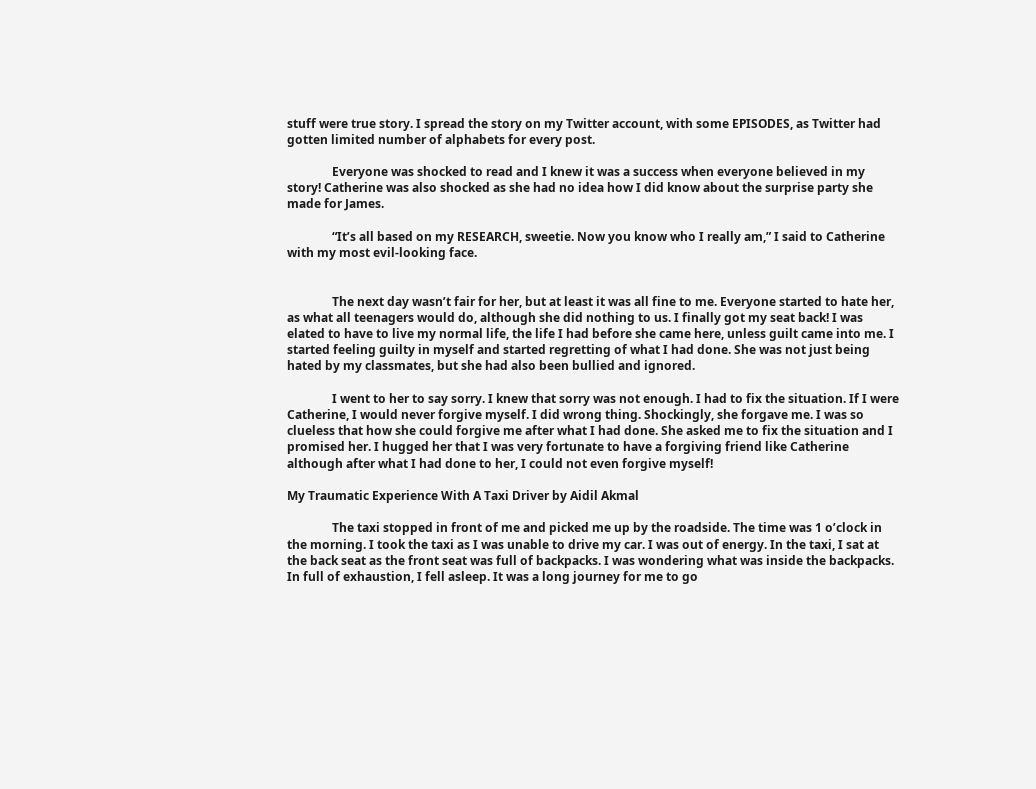stuff were true story. I spread the story on my Twitter account, with some EPISODES, as Twitter had gotten limited number of alphabets for every post.

               Everyone was shocked to read and I knew it was a success when everyone believed in my story! Catherine was also shocked as she had no idea how I did know about the surprise party she made for James.

               “It’s all based on my RESEARCH, sweetie. Now you know who I really am,” I said to Catherine with my most evil-looking face.


               The next day wasn’t fair for her, but at least it was all fine to me. Everyone started to hate her, as what all teenagers would do, although she did nothing to us. I finally got my seat back! I was elated to have to live my normal life, the life I had before she came here, unless guilt came into me. I started feeling guilty in myself and started regretting of what I had done. She was not just being hated by my classmates, but she had also been bullied and ignored.

               I went to her to say sorry. I knew that sorry was not enough. I had to fix the situation. If I were Catherine, I would never forgive myself. I did wrong thing. Shockingly, she forgave me. I was so clueless that how she could forgive me after what I had done. She asked me to fix the situation and I promised her. I hugged her that I was very fortunate to have a forgiving friend like Catherine although after what I had done to her, I could not even forgive myself!

My Traumatic Experience With A Taxi Driver by Aidil Akmal

               The taxi stopped in front of me and picked me up by the roadside. The time was 1 o’clock in the morning. I took the taxi as I was unable to drive my car. I was out of energy. In the taxi, I sat at the back seat as the front seat was full of backpacks. I was wondering what was inside the backpacks. In full of exhaustion, I fell asleep. It was a long journey for me to go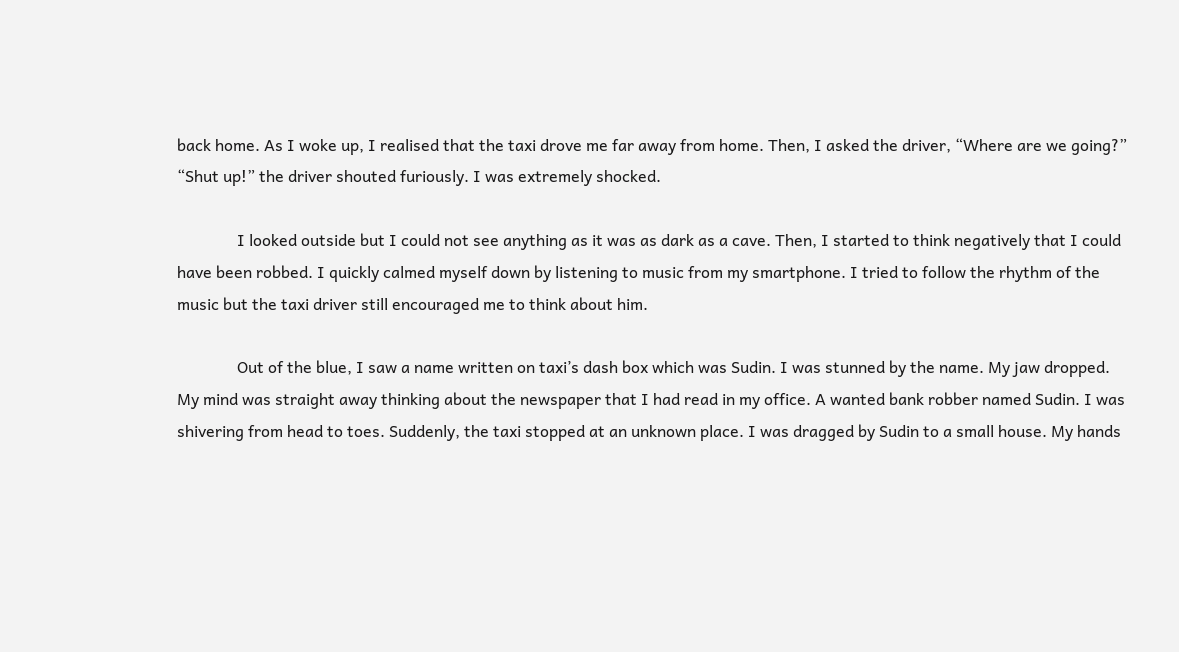back home. As I woke up, I realised that the taxi drove me far away from home. Then, I asked the driver, “Where are we going?” “Shut up!” the driver shouted furiously. I was extremely shocked.

               I looked outside but I could not see anything as it was as dark as a cave. Then, I started to think negatively that I could have been robbed. I quickly calmed myself down by listening to music from my smartphone. I tried to follow the rhythm of the music but the taxi driver still encouraged me to think about him.

               Out of the blue, I saw a name written on taxi’s dash box which was Sudin. I was stunned by the name. My jaw dropped. My mind was straight away thinking about the newspaper that I had read in my office. A wanted bank robber named Sudin. I was shivering from head to toes. Suddenly, the taxi stopped at an unknown place. I was dragged by Sudin to a small house. My hands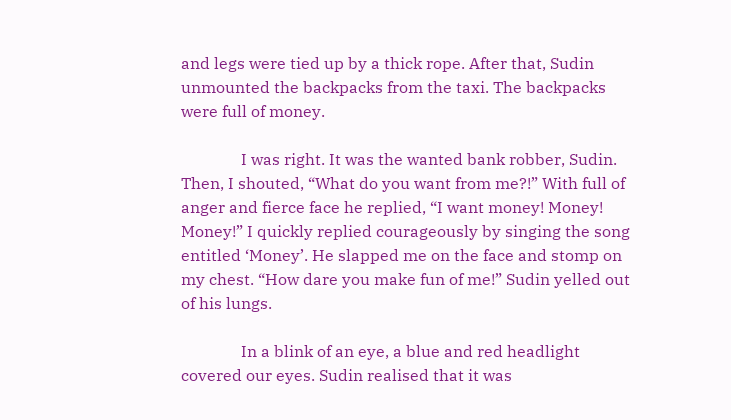and legs were tied up by a thick rope. After that, Sudin unmounted the backpacks from the taxi. The backpacks were full of money.

               I was right. It was the wanted bank robber, Sudin. Then, I shouted, “What do you want from me?!” With full of anger and fierce face he replied, “I want money! Money! Money!” I quickly replied courageously by singing the song entitled ‘Money’. He slapped me on the face and stomp on my chest. “How dare you make fun of me!” Sudin yelled out of his lungs.

               In a blink of an eye, a blue and red headlight covered our eyes. Sudin realised that it was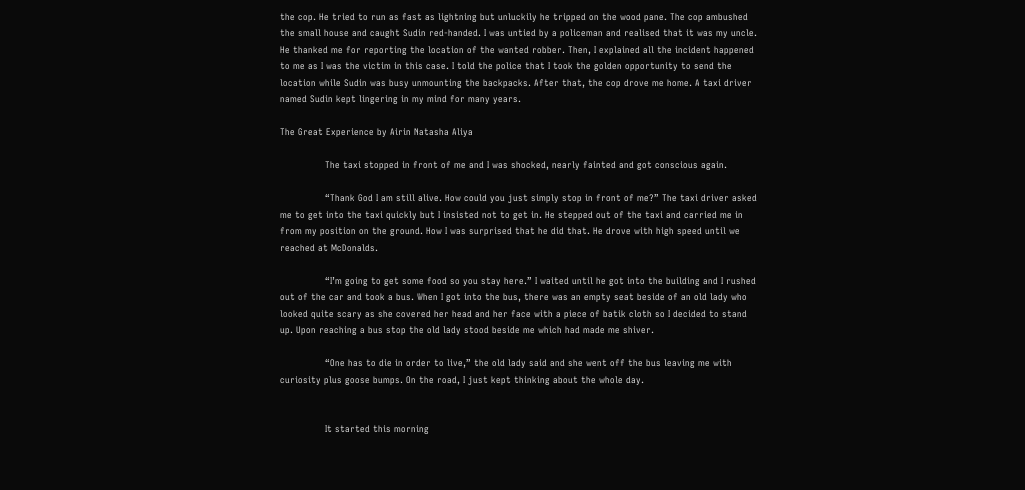the cop. He tried to run as fast as lightning but unluckily he tripped on the wood pane. The cop ambushed the small house and caught Sudin red-handed. I was untied by a policeman and realised that it was my uncle. He thanked me for reporting the location of the wanted robber. Then, I explained all the incident happened to me as I was the victim in this case. I told the police that I took the golden opportunity to send the location while Sudin was busy unmounting the backpacks. After that, the cop drove me home. A taxi driver named Sudin kept lingering in my mind for many years.

The Great Experience by Airin Natasha Aliya

               The taxi stopped in front of me and I was shocked, nearly fainted and got conscious again.

               “Thank God I am still alive. How could you just simply stop in front of me?” The taxi driver asked me to get into the taxi quickly but I insisted not to get in. He stepped out of the taxi and carried me in from my position on the ground. How I was surprised that he did that. He drove with high speed until we reached at McDonalds.

               “I’m going to get some food so you stay here.” I waited until he got into the building and I rushed out of the car and took a bus. When I got into the bus, there was an empty seat beside of an old lady who looked quite scary as she covered her head and her face with a piece of batik cloth so I decided to stand up. Upon reaching a bus stop the old lady stood beside me which had made me shiver.

               “One has to die in order to live,” the old lady said and she went off the bus leaving me with curiosity plus goose bumps. On the road, I just kept thinking about the whole day.


               It started this morning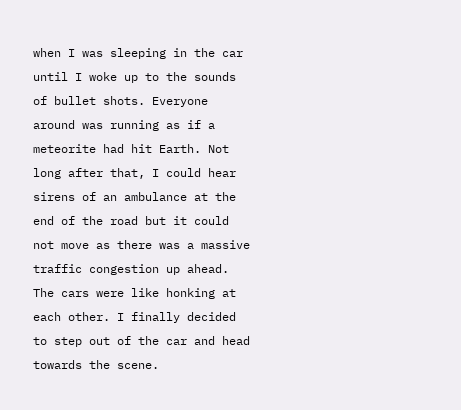when I was sleeping in the car until I woke up to the sounds of bullet shots. Everyone around was running as if a meteorite had hit Earth. Not long after that, I could hear sirens of an ambulance at the end of the road but it could not move as there was a massive traffic congestion up ahead. The cars were like honking at each other. I finally decided to step out of the car and head towards the scene.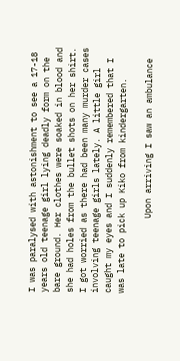I was paralysed with astonishment to see a 17-18 years old teenage girl lying deadly form on the bare ground. Her clothes were soaked in blood and she had holes from the bullet shots on her shirt. I got worried as there had been many murder cases involving teenage girls lately. A little girl caught my eyes and I suddenly remembered that I was late to pick up Kiko from kindergarten.

               Upon arriving I saw an ambulance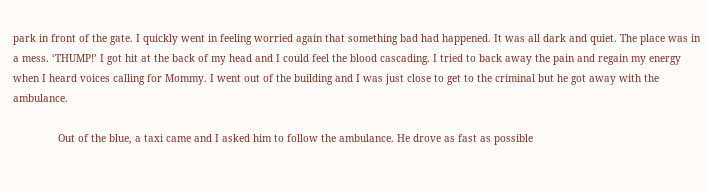park in front of the gate. I quickly went in feeling worried again that something bad had happened. It was all dark and quiet. The place was in a mess. ‘THUMP!’ I got hit at the back of my head and I could feel the blood cascading. I tried to back away the pain and regain my energy when I heard voices calling for Mommy. I went out of the building and I was just close to get to the criminal but he got away with the ambulance.

               Out of the blue, a taxi came and I asked him to follow the ambulance. He drove as fast as possible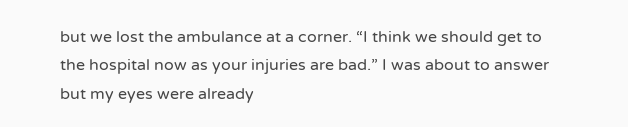but we lost the ambulance at a corner. “I think we should get to the hospital now as your injuries are bad.” I was about to answer but my eyes were already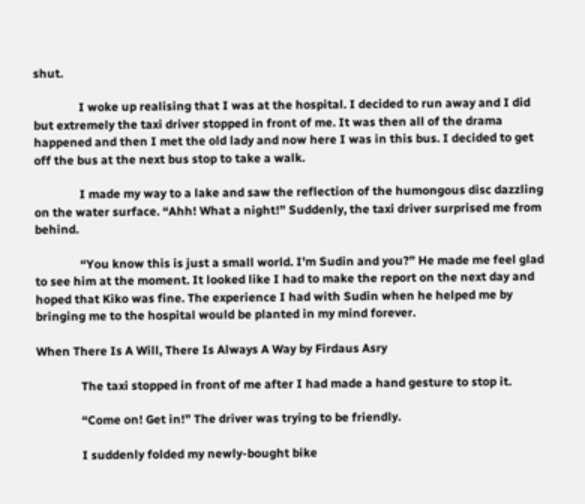shut.

               I woke up realising that I was at the hospital. I decided to run away and I did but extremely the taxi driver stopped in front of me. It was then all of the drama happened and then I met the old lady and now here I was in this bus. I decided to get off the bus at the next bus stop to take a walk.

               I made my way to a lake and saw the reflection of the humongous disc dazzling on the water surface. “Ahh! What a night!” Suddenly, the taxi driver surprised me from behind.

               “You know this is just a small world. I’m Sudin and you?” He made me feel glad to see him at the moment. It looked like I had to make the report on the next day and hoped that Kiko was fine. The experience I had with Sudin when he helped me by bringing me to the hospital would be planted in my mind forever.

When There Is A Will, There Is Always A Way by Firdaus Asry

               The taxi stopped in front of me after I had made a hand gesture to stop it.

               “Come on! Get in!” The driver was trying to be friendly.

               I suddenly folded my newly-bought bike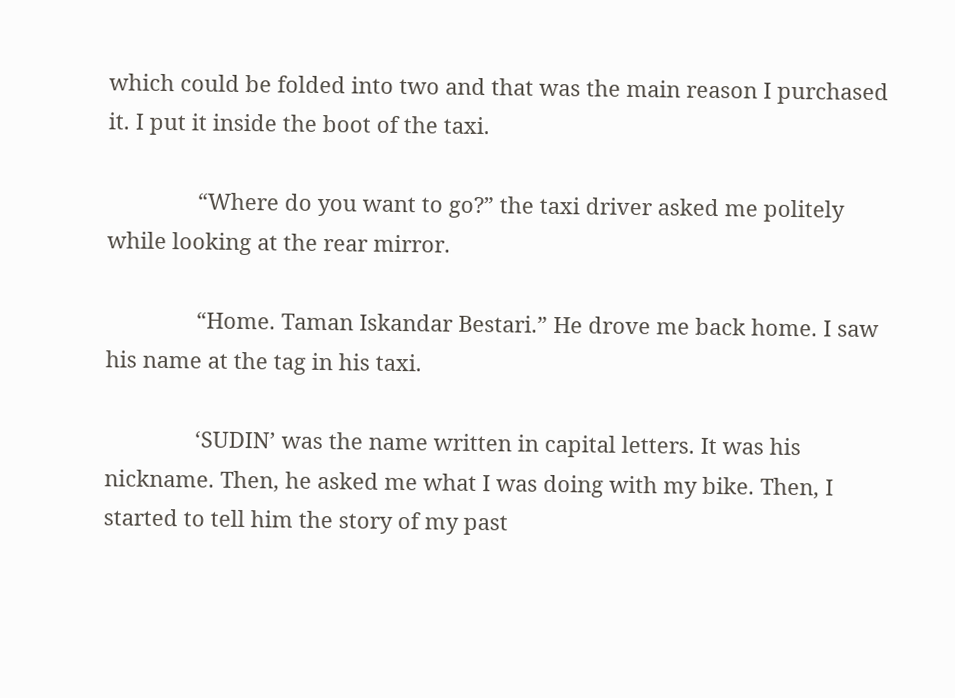which could be folded into two and that was the main reason I purchased it. I put it inside the boot of the taxi.

               “Where do you want to go?” the taxi driver asked me politely while looking at the rear mirror.

               “Home. Taman Iskandar Bestari.” He drove me back home. I saw his name at the tag in his taxi.

               ‘SUDIN’ was the name written in capital letters. It was his nickname. Then, he asked me what I was doing with my bike. Then, I started to tell him the story of my past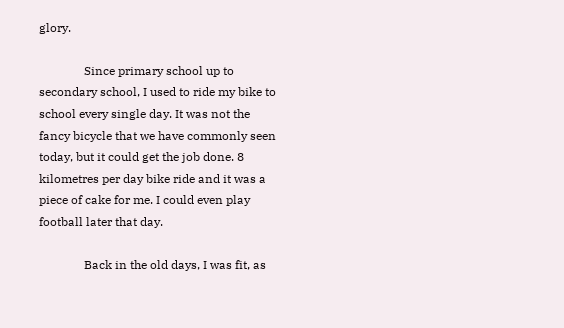glory.

               Since primary school up to secondary school, I used to ride my bike to school every single day. It was not the fancy bicycle that we have commonly seen today, but it could get the job done. 8 kilometres per day bike ride and it was a piece of cake for me. I could even play football later that day.

               Back in the old days, I was fit, as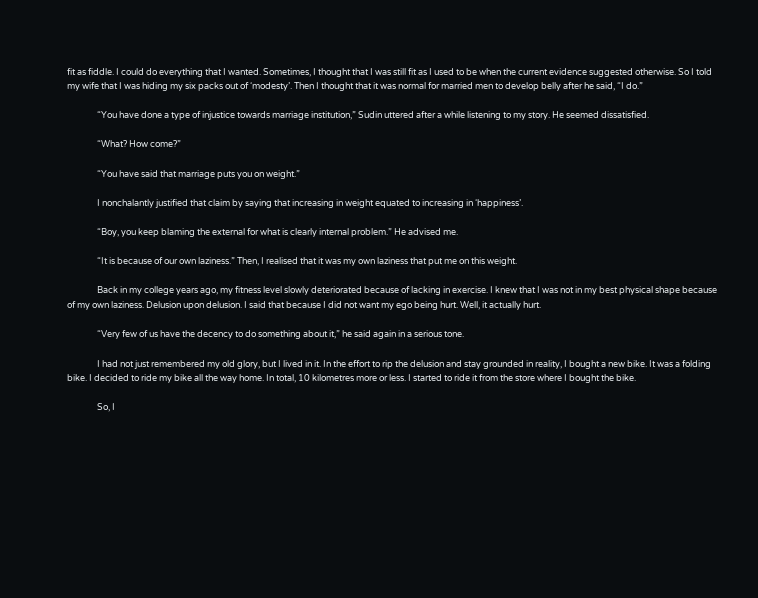fit as fiddle. I could do everything that I wanted. Sometimes, I thought that I was still fit as I used to be when the current evidence suggested otherwise. So I told my wife that I was hiding my six packs out of ‘modesty’. Then I thought that it was normal for married men to develop belly after he said, “I do.”

               “You have done a type of injustice towards marriage institution,” Sudin uttered after a while listening to my story. He seemed dissatisfied.

               “What? How come?”

               “You have said that marriage puts you on weight.”

               I nonchalantly justified that claim by saying that increasing in weight equated to increasing in ‘happiness’.

               “Boy, you keep blaming the external for what is clearly internal problem.” He advised me.

               “It is because of our own laziness.” Then, I realised that it was my own laziness that put me on this weight.

               Back in my college years ago, my fitness level slowly deteriorated because of lacking in exercise. I knew that I was not in my best physical shape because of my own laziness. Delusion upon delusion. I said that because I did not want my ego being hurt. Well, it actually hurt.

               “Very few of us have the decency to do something about it,” he said again in a serious tone.

               I had not just remembered my old glory, but I lived in it. In the effort to rip the delusion and stay grounded in reality, I bought a new bike. It was a folding bike. I decided to ride my bike all the way home. In total, 10 kilometres more or less. I started to ride it from the store where I bought the bike.

               So, I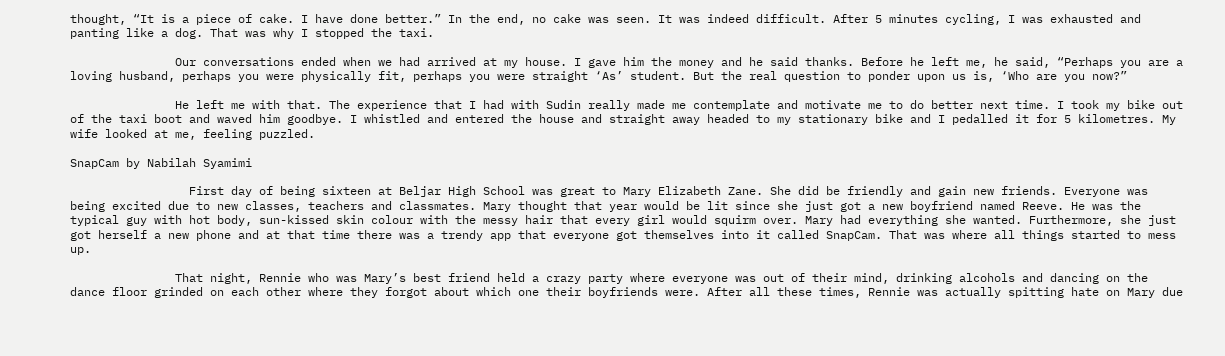thought, “It is a piece of cake. I have done better.” In the end, no cake was seen. It was indeed difficult. After 5 minutes cycling, I was exhausted and panting like a dog. That was why I stopped the taxi.

               Our conversations ended when we had arrived at my house. I gave him the money and he said thanks. Before he left me, he said, “Perhaps you are a loving husband, perhaps you were physically fit, perhaps you were straight ‘As’ student. But the real question to ponder upon us is, ‘Who are you now?”

               He left me with that. The experience that I had with Sudin really made me contemplate and motivate me to do better next time. I took my bike out of the taxi boot and waved him goodbye. I whistled and entered the house and straight away headed to my stationary bike and I pedalled it for 5 kilometres. My wife looked at me, feeling puzzled.

SnapCam by Nabilah Syamimi

                 First day of being sixteen at Beljar High School was great to Mary Elizabeth Zane. She did be friendly and gain new friends. Everyone was being excited due to new classes, teachers and classmates. Mary thought that year would be lit since she just got a new boyfriend named Reeve. He was the typical guy with hot body, sun-kissed skin colour with the messy hair that every girl would squirm over. Mary had everything she wanted. Furthermore, she just got herself a new phone and at that time there was a trendy app that everyone got themselves into it called SnapCam. That was where all things started to mess up.

               That night, Rennie who was Mary’s best friend held a crazy party where everyone was out of their mind, drinking alcohols and dancing on the dance floor grinded on each other where they forgot about which one their boyfriends were. After all these times, Rennie was actually spitting hate on Mary due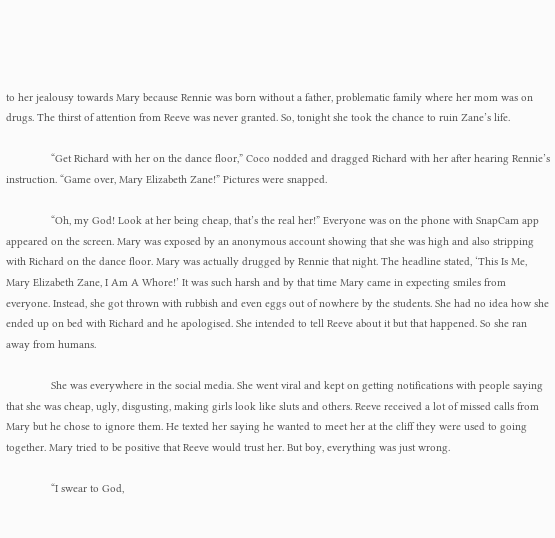to her jealousy towards Mary because Rennie was born without a father, problematic family where her mom was on drugs. The thirst of attention from Reeve was never granted. So, tonight she took the chance to ruin Zane’s life.

               “Get Richard with her on the dance floor,” Coco nodded and dragged Richard with her after hearing Rennie’s instruction. “Game over, Mary Elizabeth Zane!” Pictures were snapped.

               “Oh, my God! Look at her being cheap, that’s the real her!” Everyone was on the phone with SnapCam app appeared on the screen. Mary was exposed by an anonymous account showing that she was high and also stripping with Richard on the dance floor. Mary was actually drugged by Rennie that night. The headline stated, ‘This Is Me, Mary Elizabeth Zane, I Am A Whore!’ It was such harsh and by that time Mary came in expecting smiles from everyone. Instead, she got thrown with rubbish and even eggs out of nowhere by the students. She had no idea how she ended up on bed with Richard and he apologised. She intended to tell Reeve about it but that happened. So she ran away from humans.

               She was everywhere in the social media. She went viral and kept on getting notifications with people saying that she was cheap, ugly, disgusting, making girls look like sluts and others. Reeve received a lot of missed calls from Mary but he chose to ignore them. He texted her saying he wanted to meet her at the cliff they were used to going together. Mary tried to be positive that Reeve would trust her. But boy, everything was just wrong.

               “I swear to God,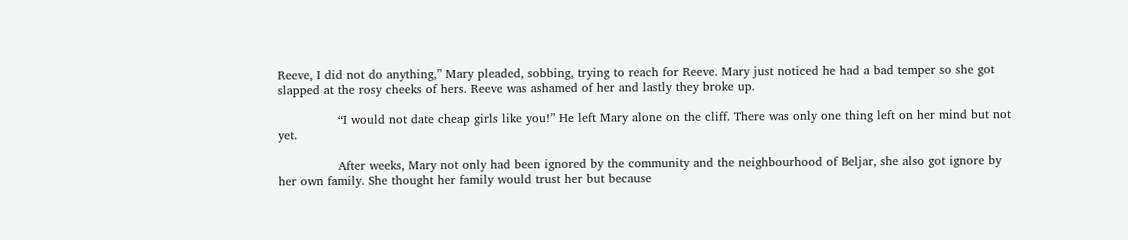Reeve, I did not do anything,” Mary pleaded, sobbing, trying to reach for Reeve. Mary just noticed he had a bad temper so she got slapped at the rosy cheeks of hers. Reeve was ashamed of her and lastly they broke up.

               “I would not date cheap girls like you!” He left Mary alone on the cliff. There was only one thing left on her mind but not yet.

               After weeks, Mary not only had been ignored by the community and the neighbourhood of Beljar, she also got ignore by her own family. She thought her family would trust her but because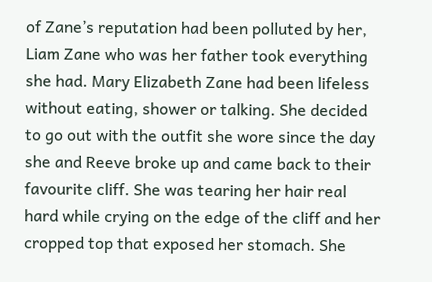of Zane’s reputation had been polluted by her, Liam Zane who was her father took everything she had. Mary Elizabeth Zane had been lifeless without eating, shower or talking. She decided to go out with the outfit she wore since the day she and Reeve broke up and came back to their favourite cliff. She was tearing her hair real hard while crying on the edge of the cliff and her cropped top that exposed her stomach. She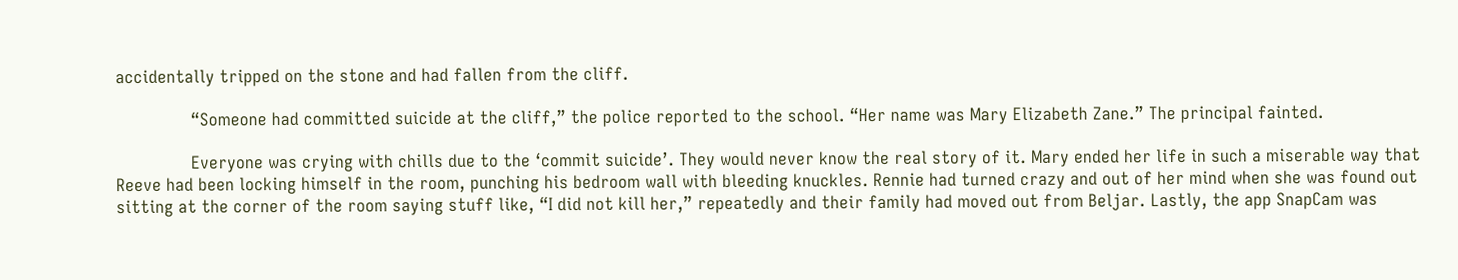accidentally tripped on the stone and had fallen from the cliff.

               “Someone had committed suicide at the cliff,” the police reported to the school. “Her name was Mary Elizabeth Zane.” The principal fainted.

               Everyone was crying with chills due to the ‘commit suicide’. They would never know the real story of it. Mary ended her life in such a miserable way that Reeve had been locking himself in the room, punching his bedroom wall with bleeding knuckles. Rennie had turned crazy and out of her mind when she was found out sitting at the corner of the room saying stuff like, “I did not kill her,” repeatedly and their family had moved out from Beljar. Lastly, the app SnapCam was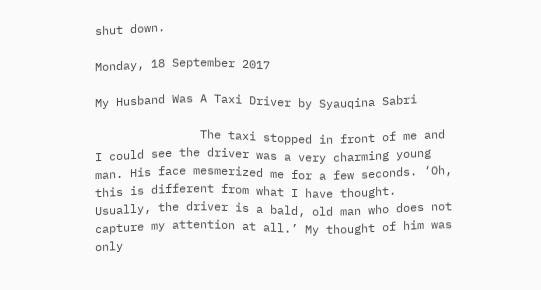shut down.

Monday, 18 September 2017

My Husband Was A Taxi Driver by Syauqina Sabri

               The taxi stopped in front of me and I could see the driver was a very charming young man. His face mesmerized me for a few seconds. ‘Oh, this is different from what I have thought. Usually, the driver is a bald, old man who does not capture my attention at all.’ My thought of him was only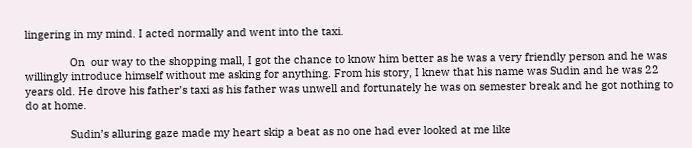lingering in my mind. I acted normally and went into the taxi.

               On  our way to the shopping mall, I got the chance to know him better as he was a very friendly person and he was willingly introduce himself without me asking for anything. From his story, I knew that his name was Sudin and he was 22 years old. He drove his father’s taxi as his father was unwell and fortunately he was on semester break and he got nothing to do at home.

               Sudin’s alluring gaze made my heart skip a beat as no one had ever looked at me like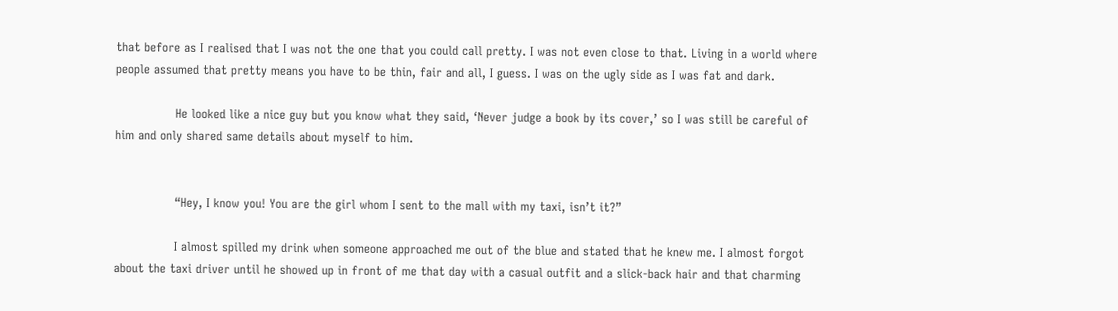that before as I realised that I was not the one that you could call pretty. I was not even close to that. Living in a world where people assumed that pretty means you have to be thin, fair and all, I guess. I was on the ugly side as I was fat and dark.

               He looked like a nice guy but you know what they said, ‘Never judge a book by its cover,’ so I was still be careful of him and only shared same details about myself to him.


               “Hey, I know you! You are the girl whom I sent to the mall with my taxi, isn’t it?”

               I almost spilled my drink when someone approached me out of the blue and stated that he knew me. I almost forgot about the taxi driver until he showed up in front of me that day with a casual outfit and a slick-back hair and that charming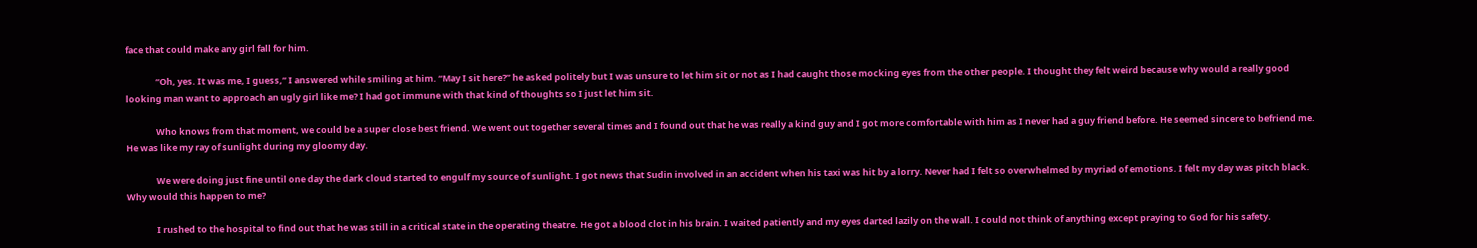face that could make any girl fall for him.

               “Oh, yes. It was me, I guess,” I answered while smiling at him. “May I sit here?” he asked politely but I was unsure to let him sit or not as I had caught those mocking eyes from the other people. I thought they felt weird because why would a really good looking man want to approach an ugly girl like me? I had got immune with that kind of thoughts so I just let him sit.

               Who knows from that moment, we could be a super close best friend. We went out together several times and I found out that he was really a kind guy and I got more comfortable with him as I never had a guy friend before. He seemed sincere to befriend me. He was like my ray of sunlight during my gloomy day.

               We were doing just fine until one day the dark cloud started to engulf my source of sunlight. I got news that Sudin involved in an accident when his taxi was hit by a lorry. Never had I felt so overwhelmed by myriad of emotions. I felt my day was pitch black. Why would this happen to me?

               I rushed to the hospital to find out that he was still in a critical state in the operating theatre. He got a blood clot in his brain. I waited patiently and my eyes darted lazily on the wall. I could not think of anything except praying to God for his safety.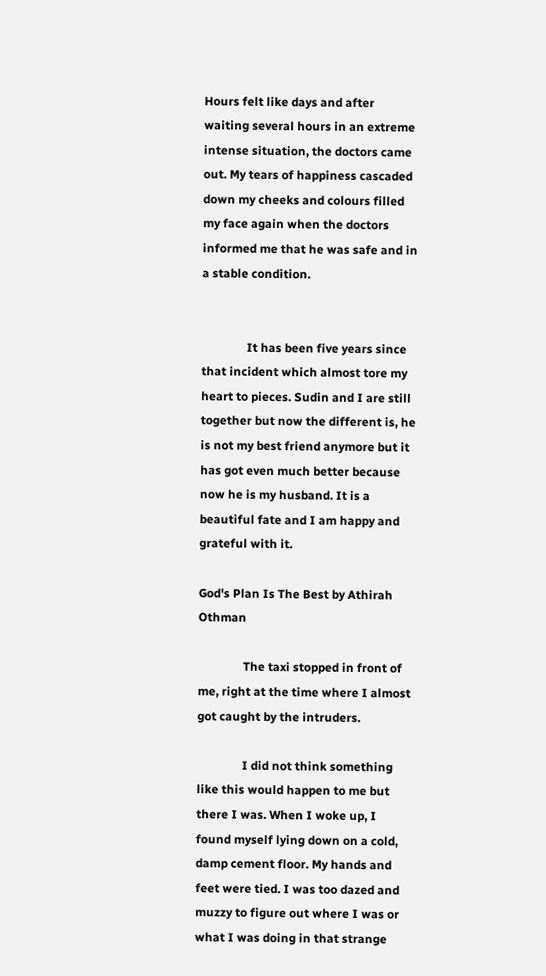Hours felt like days and after waiting several hours in an extreme intense situation, the doctors came out. My tears of happiness cascaded down my cheeks and colours filled my face again when the doctors informed me that he was safe and in a stable condition.


               It has been five years since that incident which almost tore my heart to pieces. Sudin and I are still together but now the different is, he is not my best friend anymore but it has got even much better because now he is my husband. It is a beautiful fate and I am happy and grateful with it.

God's Plan Is The Best by Athirah Othman

               The taxi stopped in front of me, right at the time where I almost got caught by the intruders.

               I did not think something like this would happen to me but there I was. When I woke up, I found myself lying down on a cold, damp cement floor. My hands and feet were tied. I was too dazed and muzzy to figure out where I was or what I was doing in that strange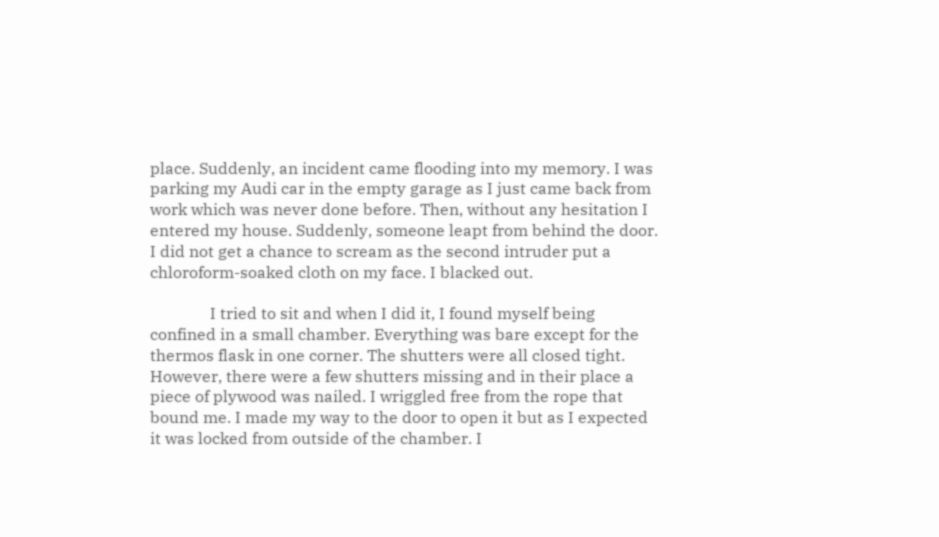place. Suddenly, an incident came flooding into my memory. I was parking my Audi car in the empty garage as I just came back from work which was never done before. Then, without any hesitation I entered my house. Suddenly, someone leapt from behind the door. I did not get a chance to scream as the second intruder put a chloroform-soaked cloth on my face. I blacked out.

               I tried to sit and when I did it, I found myself being confined in a small chamber. Everything was bare except for the thermos flask in one corner. The shutters were all closed tight. However, there were a few shutters missing and in their place a piece of plywood was nailed. I wriggled free from the rope that bound me. I made my way to the door to open it but as I expected it was locked from outside of the chamber. I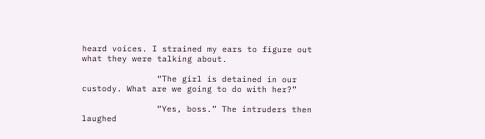heard voices. I strained my ears to figure out what they were talking about.

               “The girl is detained in our custody. What are we going to do with her?”

               “Yes, boss.” The intruders then laughed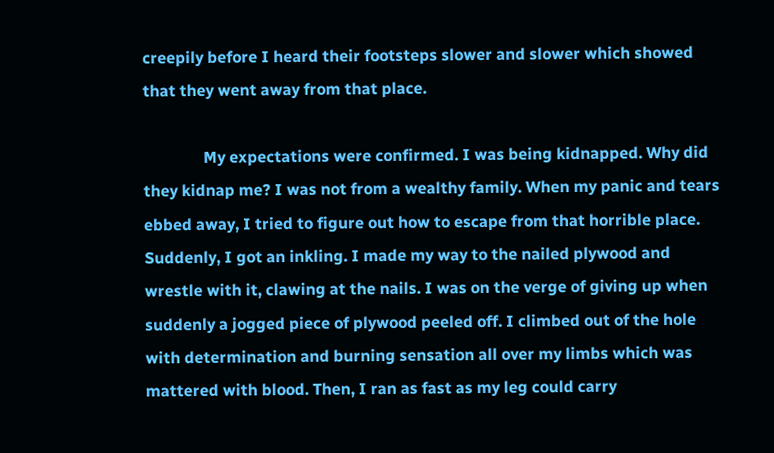creepily before I heard their footsteps slower and slower which showed that they went away from that place.

               My expectations were confirmed. I was being kidnapped. Why did they kidnap me? I was not from a wealthy family. When my panic and tears ebbed away, I tried to figure out how to escape from that horrible place. Suddenly, I got an inkling. I made my way to the nailed plywood and wrestle with it, clawing at the nails. I was on the verge of giving up when suddenly a jogged piece of plywood peeled off. I climbed out of the hole with determination and burning sensation all over my limbs which was mattered with blood. Then, I ran as fast as my leg could carry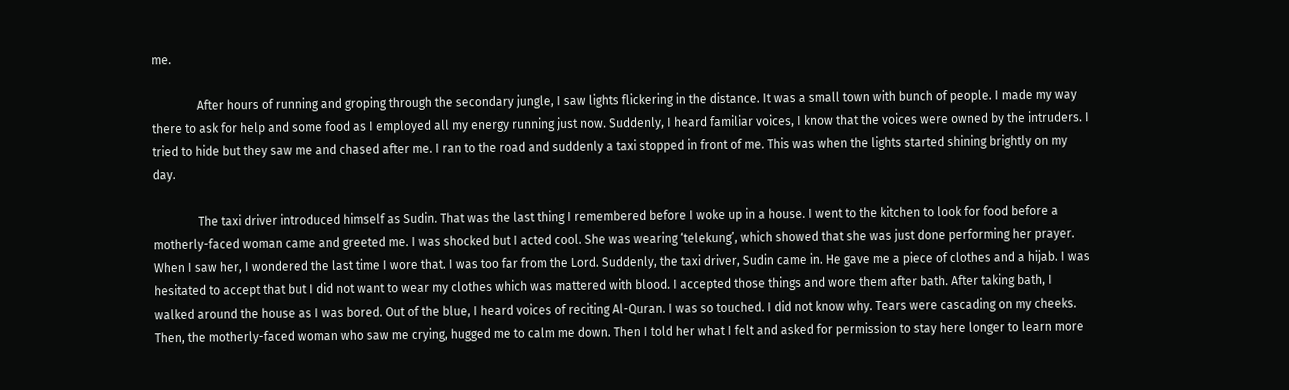me.

               After hours of running and groping through the secondary jungle, I saw lights flickering in the distance. It was a small town with bunch of people. I made my way there to ask for help and some food as I employed all my energy running just now. Suddenly, I heard familiar voices, I know that the voices were owned by the intruders. I tried to hide but they saw me and chased after me. I ran to the road and suddenly a taxi stopped in front of me. This was when the lights started shining brightly on my day.

               The taxi driver introduced himself as Sudin. That was the last thing I remembered before I woke up in a house. I went to the kitchen to look for food before a motherly-faced woman came and greeted me. I was shocked but I acted cool. She was wearing ‘telekung’, which showed that she was just done performing her prayer. When I saw her, I wondered the last time I wore that. I was too far from the Lord. Suddenly, the taxi driver, Sudin came in. He gave me a piece of clothes and a hijab. I was hesitated to accept that but I did not want to wear my clothes which was mattered with blood. I accepted those things and wore them after bath. After taking bath, I walked around the house as I was bored. Out of the blue, I heard voices of reciting Al-Quran. I was so touched. I did not know why. Tears were cascading on my cheeks. Then, the motherly-faced woman who saw me crying, hugged me to calm me down. Then I told her what I felt and asked for permission to stay here longer to learn more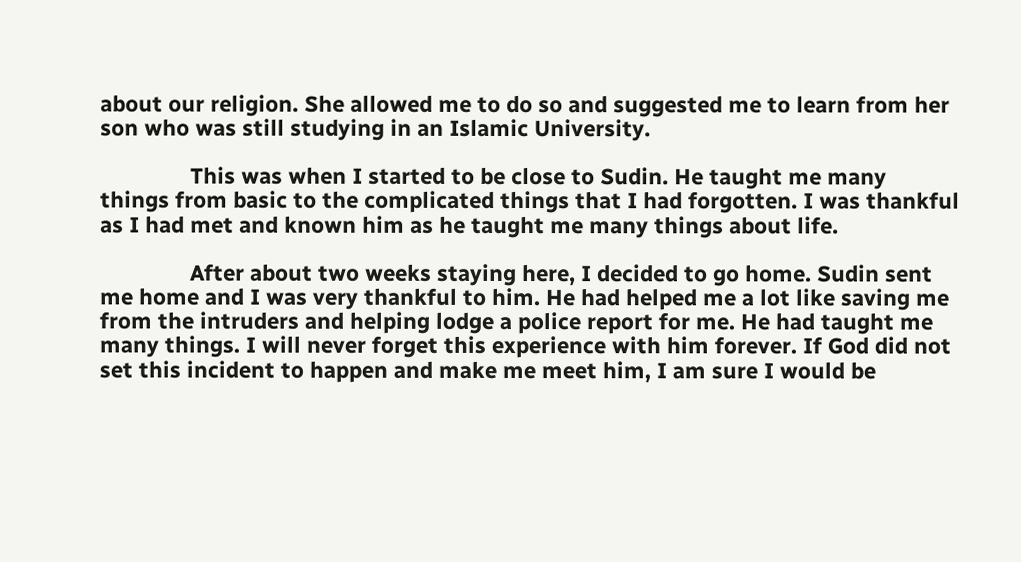about our religion. She allowed me to do so and suggested me to learn from her son who was still studying in an Islamic University.

               This was when I started to be close to Sudin. He taught me many things from basic to the complicated things that I had forgotten. I was thankful as I had met and known him as he taught me many things about life.

               After about two weeks staying here, I decided to go home. Sudin sent me home and I was very thankful to him. He had helped me a lot like saving me from the intruders and helping lodge a police report for me. He had taught me many things. I will never forget this experience with him forever. If God did not set this incident to happen and make me meet him, I am sure I would be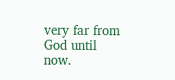very far from God until now.